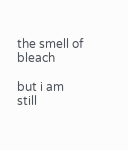the smell of bleach

but i am still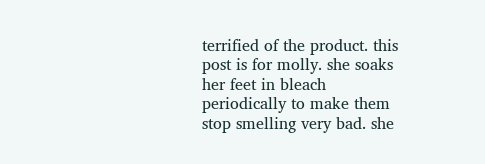terrified of the product. this post is for molly. she soaks her feet in bleach periodically to make them stop smelling very bad. she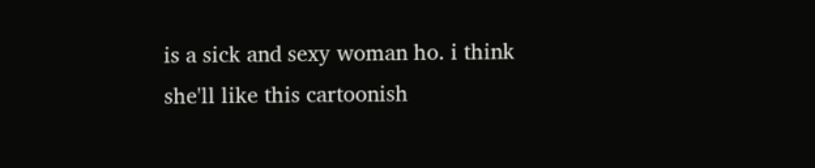is a sick and sexy woman ho. i think she'll like this cartoonish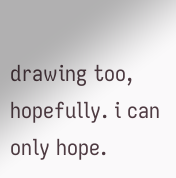drawing too, hopefully. i can only hope.